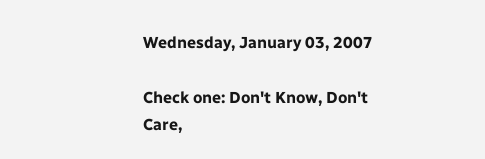Wednesday, January 03, 2007

Check one: Don't Know, Don't Care,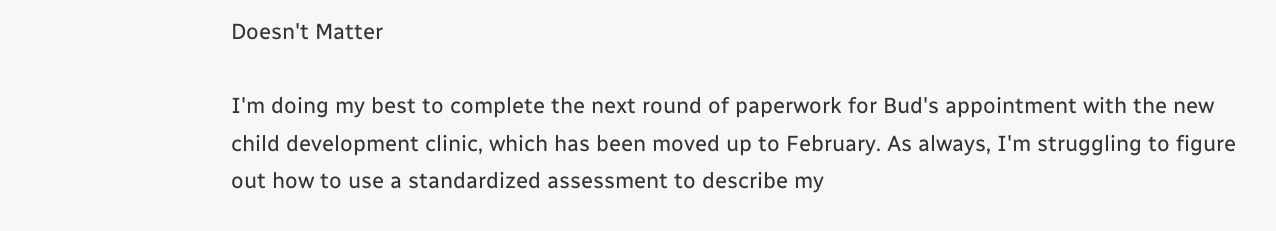Doesn't Matter

I'm doing my best to complete the next round of paperwork for Bud's appointment with the new child development clinic, which has been moved up to February. As always, I'm struggling to figure out how to use a standardized assessment to describe my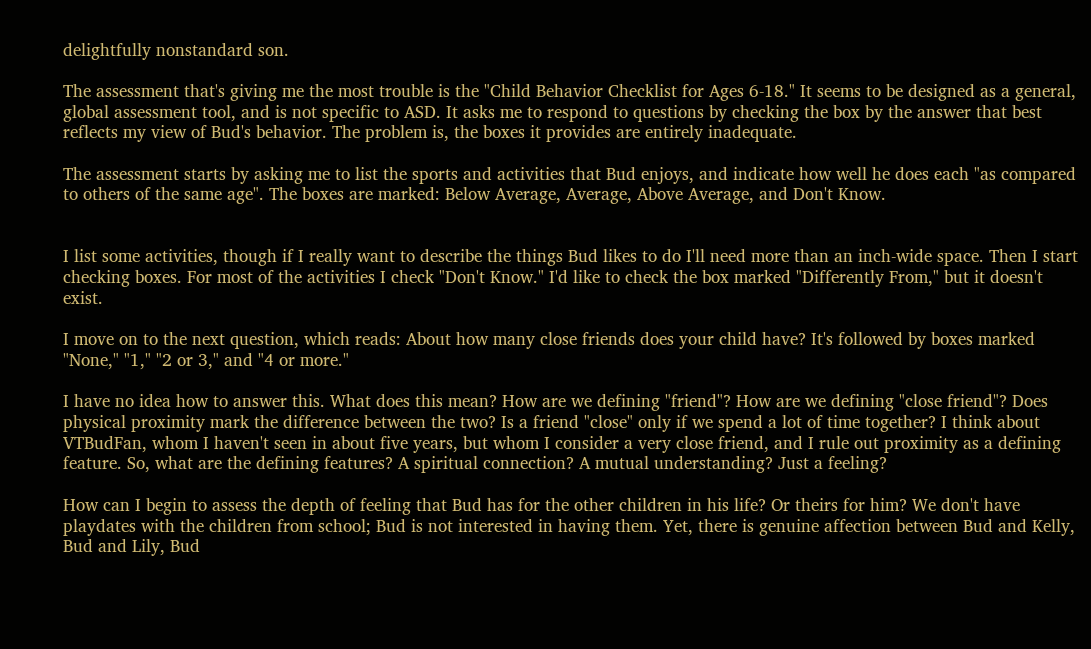delightfully nonstandard son.

The assessment that's giving me the most trouble is the "Child Behavior Checklist for Ages 6-18." It seems to be designed as a general, global assessment tool, and is not specific to ASD. It asks me to respond to questions by checking the box by the answer that best reflects my view of Bud's behavior. The problem is, the boxes it provides are entirely inadequate.

The assessment starts by asking me to list the sports and activities that Bud enjoys, and indicate how well he does each "as compared to others of the same age". The boxes are marked: Below Average, Average, Above Average, and Don't Know.


I list some activities, though if I really want to describe the things Bud likes to do I'll need more than an inch-wide space. Then I start checking boxes. For most of the activities I check "Don't Know." I'd like to check the box marked "Differently From," but it doesn't exist.

I move on to the next question, which reads: About how many close friends does your child have? It's followed by boxes marked "None," "1," "2 or 3," and "4 or more."

I have no idea how to answer this. What does this mean? How are we defining "friend"? How are we defining "close friend"? Does physical proximity mark the difference between the two? Is a friend "close" only if we spend a lot of time together? I think about VTBudFan, whom I haven't seen in about five years, but whom I consider a very close friend, and I rule out proximity as a defining feature. So, what are the defining features? A spiritual connection? A mutual understanding? Just a feeling?

How can I begin to assess the depth of feeling that Bud has for the other children in his life? Or theirs for him? We don't have playdates with the children from school; Bud is not interested in having them. Yet, there is genuine affection between Bud and Kelly, Bud and Lily, Bud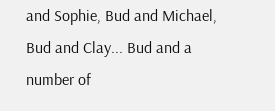and Sophie, Bud and Michael, Bud and Clay... Bud and a number of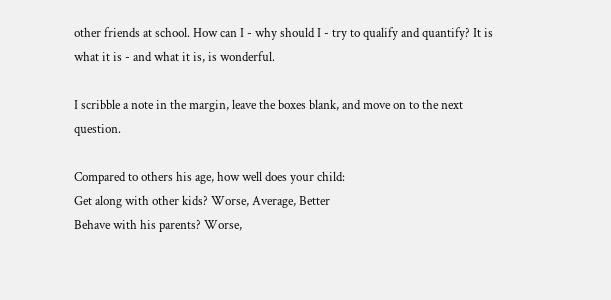other friends at school. How can I - why should I - try to qualify and quantify? It is what it is - and what it is, is wonderful.

I scribble a note in the margin, leave the boxes blank, and move on to the next question.

Compared to others his age, how well does your child:
Get along with other kids? Worse, Average, Better
Behave with his parents? Worse,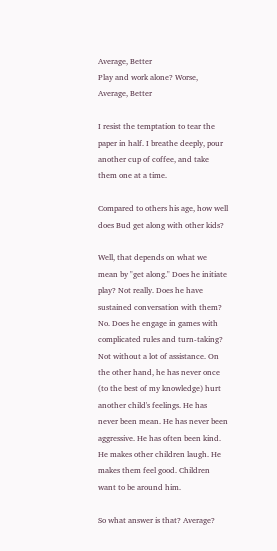Average, Better
Play and work alone? Worse, Average, Better

I resist the temptation to tear the paper in half. I breathe deeply, pour another cup of coffee, and take them one at a time.

Compared to others his age, how well does Bud get along with other kids?

Well, that depends on what we mean by "get along." Does he initiate play? Not really. Does he have sustained conversation with them? No. Does he engage in games with complicated rules and turn-taking? Not without a lot of assistance. On the other hand, he has never once (to the best of my knowledge) hurt another child's feelings. He has never been mean. He has never been aggressive. He has often been kind. He makes other children laugh. He makes them feel good. Children want to be around him.

So what answer is that? Average?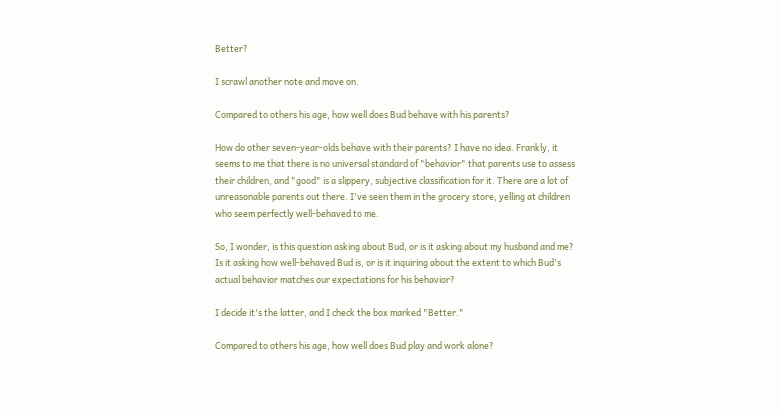Better?

I scrawl another note and move on.

Compared to others his age, how well does Bud behave with his parents?

How do other seven-year-olds behave with their parents? I have no idea. Frankly, it seems to me that there is no universal standard of "behavior" that parents use to assess their children, and "good" is a slippery, subjective classification for it. There are a lot of unreasonable parents out there. I've seen them in the grocery store, yelling at children who seem perfectly well-behaved to me.

So, I wonder, is this question asking about Bud, or is it asking about my husband and me? Is it asking how well-behaved Bud is, or is it inquiring about the extent to which Bud's actual behavior matches our expectations for his behavior?

I decide it's the latter, and I check the box marked "Better."

Compared to others his age, how well does Bud play and work alone?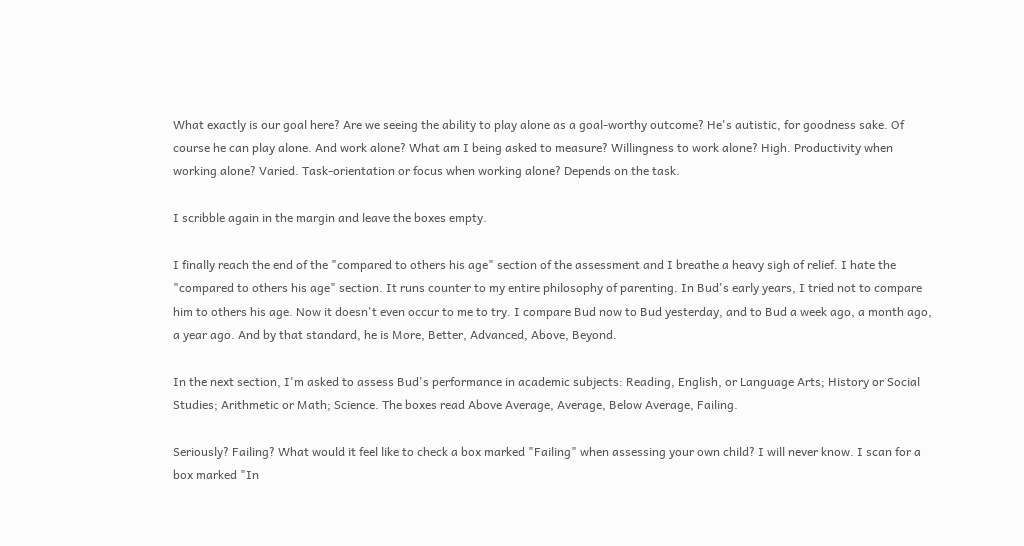What exactly is our goal here? Are we seeing the ability to play alone as a goal-worthy outcome? He's autistic, for goodness sake. Of course he can play alone. And work alone? What am I being asked to measure? Willingness to work alone? High. Productivity when working alone? Varied. Task-orientation or focus when working alone? Depends on the task.

I scribble again in the margin and leave the boxes empty.

I finally reach the end of the "compared to others his age" section of the assessment and I breathe a heavy sigh of relief. I hate the "compared to others his age" section. It runs counter to my entire philosophy of parenting. In Bud's early years, I tried not to compare him to others his age. Now it doesn't even occur to me to try. I compare Bud now to Bud yesterday, and to Bud a week ago, a month ago, a year ago. And by that standard, he is More, Better, Advanced, Above, Beyond.

In the next section, I'm asked to assess Bud's performance in academic subjects: Reading, English, or Language Arts; History or Social Studies; Arithmetic or Math; Science. The boxes read Above Average, Average, Below Average, Failing.

Seriously? Failing? What would it feel like to check a box marked "Failing" when assessing your own child? I will never know. I scan for a box marked "In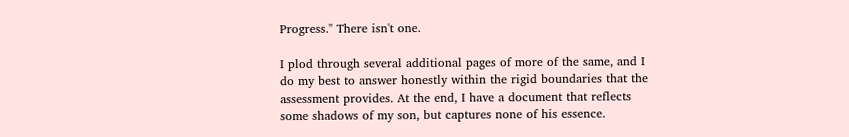Progress." There isn't one.

I plod through several additional pages of more of the same, and I do my best to answer honestly within the rigid boundaries that the assessment provides. At the end, I have a document that reflects some shadows of my son, but captures none of his essence.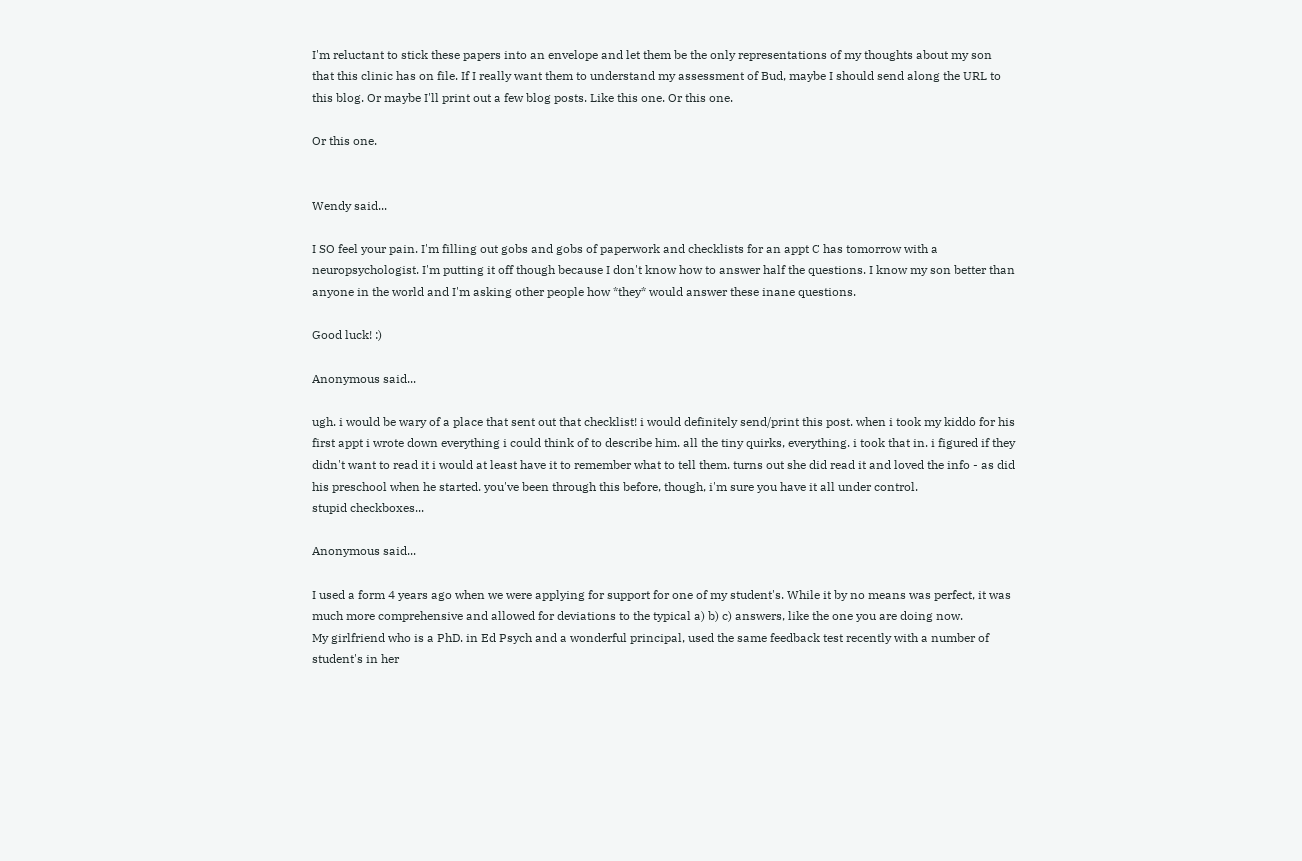I'm reluctant to stick these papers into an envelope and let them be the only representations of my thoughts about my son that this clinic has on file. If I really want them to understand my assessment of Bud, maybe I should send along the URL to this blog. Or maybe I'll print out a few blog posts. Like this one. Or this one.

Or this one.


Wendy said...

I SO feel your pain. I'm filling out gobs and gobs of paperwork and checklists for an appt C has tomorrow with a neuropsychologist. I'm putting it off though because I don't know how to answer half the questions. I know my son better than anyone in the world and I'm asking other people how *they* would answer these inane questions.

Good luck! :)

Anonymous said...

ugh. i would be wary of a place that sent out that checklist! i would definitely send/print this post. when i took my kiddo for his first appt i wrote down everything i could think of to describe him. all the tiny quirks, everything. i took that in. i figured if they didn't want to read it i would at least have it to remember what to tell them. turns out she did read it and loved the info - as did his preschool when he started. you've been through this before, though, i'm sure you have it all under control.
stupid checkboxes...

Anonymous said...

I used a form 4 years ago when we were applying for support for one of my student's. While it by no means was perfect, it was much more comprehensive and allowed for deviations to the typical a) b) c) answers, like the one you are doing now.
My girlfriend who is a PhD. in Ed Psych and a wonderful principal, used the same feedback test recently with a number of student's in her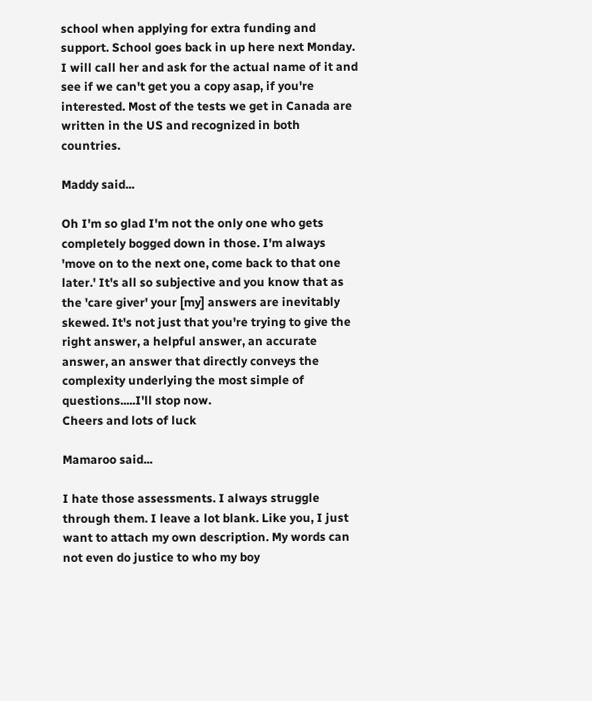school when applying for extra funding and support. School goes back in up here next Monday. I will call her and ask for the actual name of it and see if we can't get you a copy asap, if you're interested. Most of the tests we get in Canada are written in the US and recognized in both countries.

Maddy said...

Oh I'm so glad I'm not the only one who gets completely bogged down in those. I'm always 'move on to the next one, come back to that one later.' It's all so subjective and you know that as the 'care giver' your [my] answers are inevitably skewed. It's not just that you're trying to give the right answer, a helpful answer, an accurate answer, an answer that directly conveys the complexity underlying the most simple of questions.....I'll stop now.
Cheers and lots of luck

Mamaroo said...

I hate those assessments. I always struggle through them. I leave a lot blank. Like you, I just want to attach my own description. My words can not even do justice to who my boy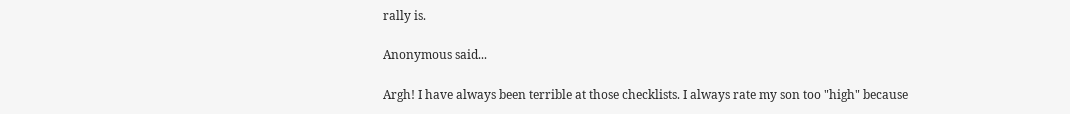rally is.

Anonymous said...

Argh! I have always been terrible at those checklists. I always rate my son too "high" because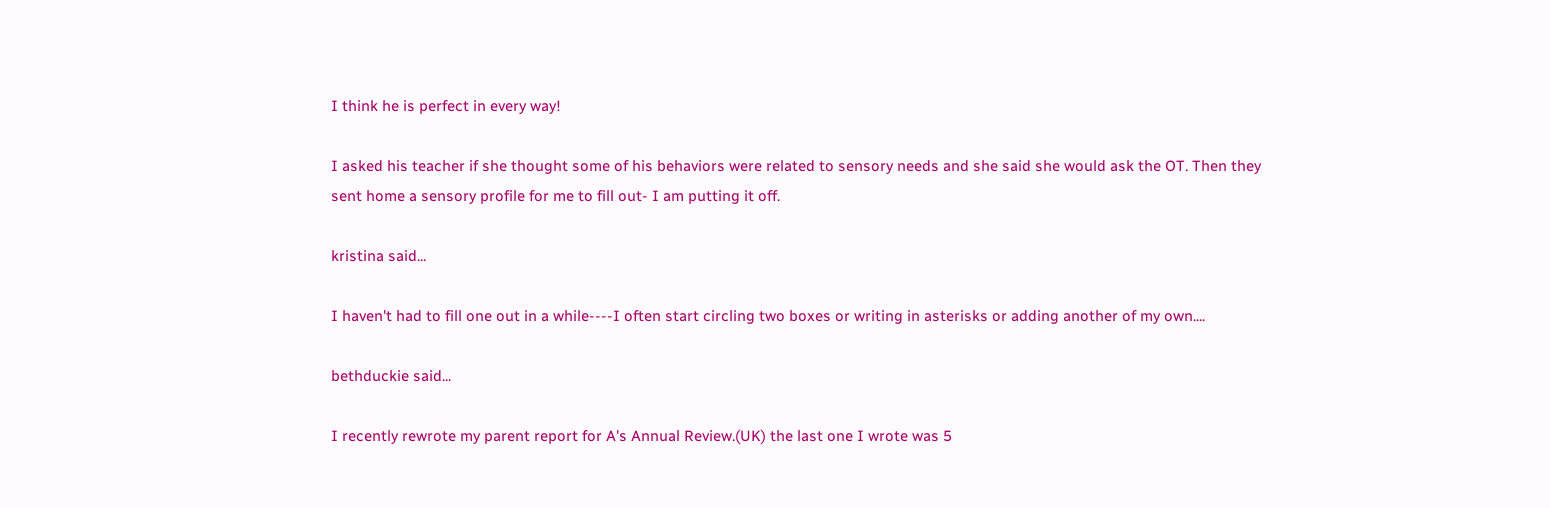I think he is perfect in every way!

I asked his teacher if she thought some of his behaviors were related to sensory needs and she said she would ask the OT. Then they sent home a sensory profile for me to fill out- I am putting it off.

kristina said...

I haven't had to fill one out in a while----I often start circling two boxes or writing in asterisks or adding another of my own....

bethduckie said...

I recently rewrote my parent report for A's Annual Review.(UK) the last one I wrote was 5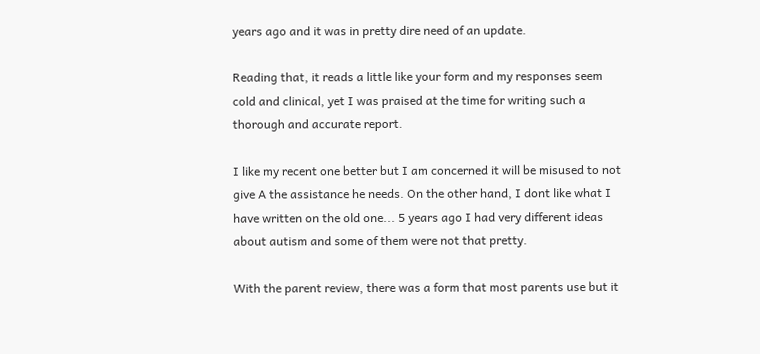years ago and it was in pretty dire need of an update.

Reading that, it reads a little like your form and my responses seem cold and clinical, yet I was praised at the time for writing such a thorough and accurate report.

I like my recent one better but I am concerned it will be misused to not give A the assistance he needs. On the other hand, I dont like what I have written on the old one... 5 years ago I had very different ideas about autism and some of them were not that pretty.

With the parent review, there was a form that most parents use but it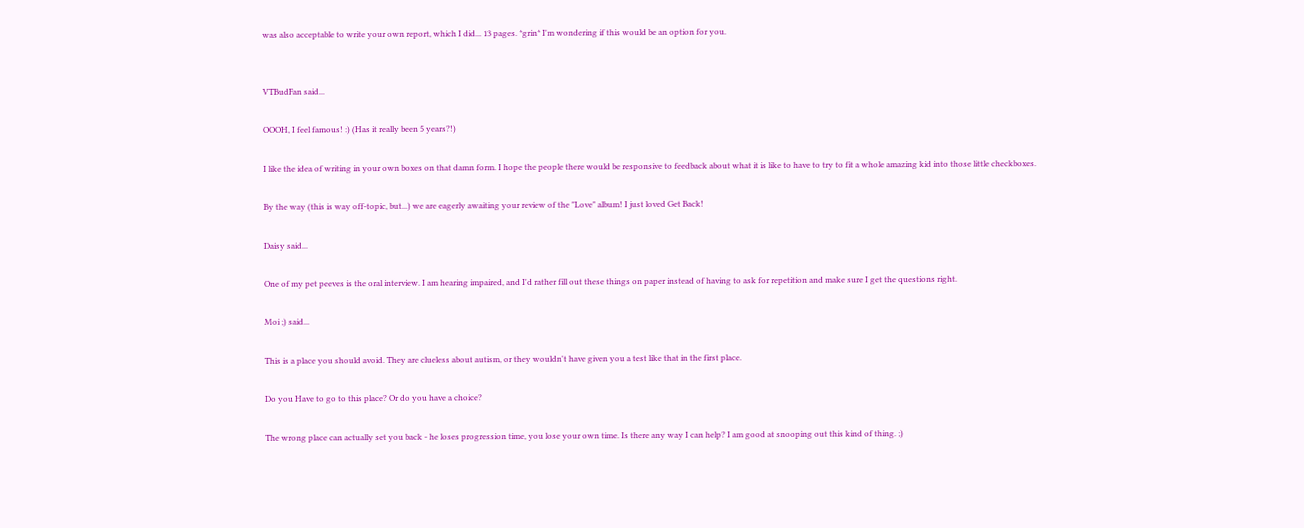was also acceptable to write your own report, which I did... 13 pages. *grin* I'm wondering if this would be an option for you.


VTBudFan said...

OOOH, I feel famous! :) (Has it really been 5 years?!)

I like the idea of writing in your own boxes on that damn form. I hope the people there would be responsive to feedback about what it is like to have to try to fit a whole amazing kid into those little checkboxes.

By the way (this is way off-topic, but...) we are eagerly awaiting your review of the "Love" album! I just loved Get Back!

Daisy said...

One of my pet peeves is the oral interview. I am hearing impaired, and I'd rather fill out these things on paper instead of having to ask for repetition and make sure I get the questions right.

Moi ;) said...

This is a place you should avoid. They are clueless about autism, or they wouldn't have given you a test like that in the first place.

Do you Have to go to this place? Or do you have a choice?

The wrong place can actually set you back - he loses progression time, you lose your own time. Is there any way I can help? I am good at snooping out this kind of thing. ;)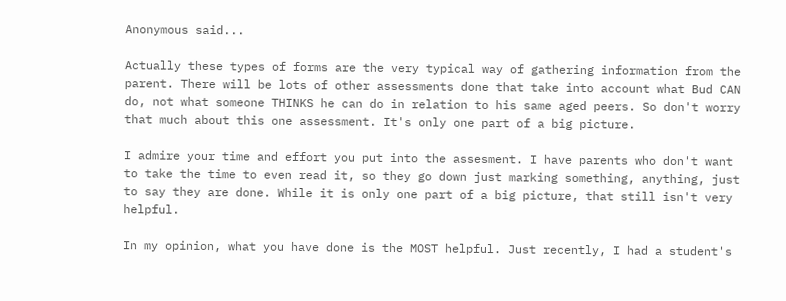Anonymous said...

Actually these types of forms are the very typical way of gathering information from the parent. There will be lots of other assessments done that take into account what Bud CAN do, not what someone THINKS he can do in relation to his same aged peers. So don't worry that much about this one assessment. It's only one part of a big picture.

I admire your time and effort you put into the assesment. I have parents who don't want to take the time to even read it, so they go down just marking something, anything, just to say they are done. While it is only one part of a big picture, that still isn't very helpful.

In my opinion, what you have done is the MOST helpful. Just recently, I had a student's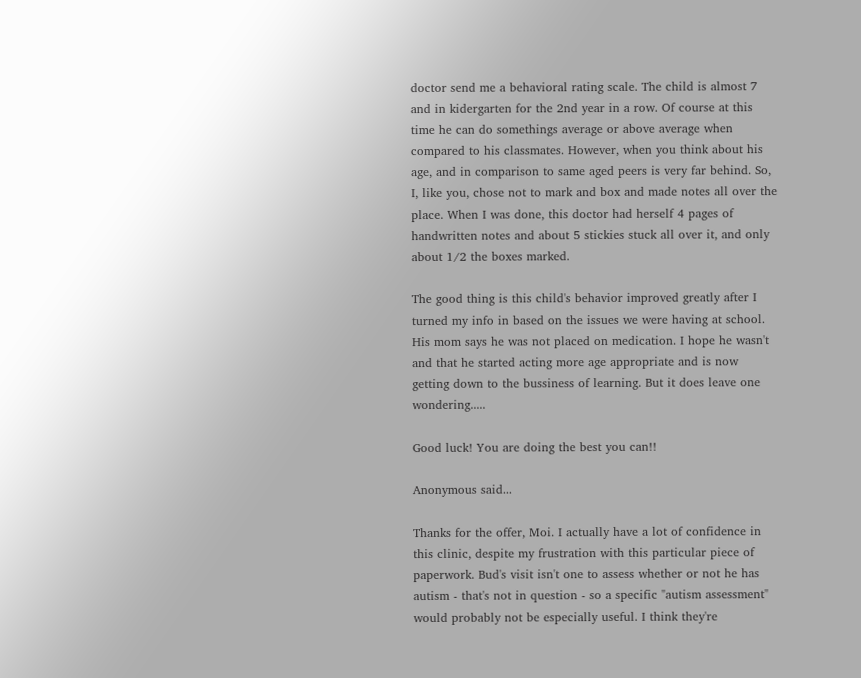doctor send me a behavioral rating scale. The child is almost 7 and in kidergarten for the 2nd year in a row. Of course at this time he can do somethings average or above average when compared to his classmates. However, when you think about his age, and in comparison to same aged peers is very far behind. So, I, like you, chose not to mark and box and made notes all over the place. When I was done, this doctor had herself 4 pages of handwritten notes and about 5 stickies stuck all over it, and only about 1/2 the boxes marked.

The good thing is this child's behavior improved greatly after I turned my info in based on the issues we were having at school. His mom says he was not placed on medication. I hope he wasn't and that he started acting more age appropriate and is now getting down to the bussiness of learning. But it does leave one wondering.....

Good luck! You are doing the best you can!!

Anonymous said...

Thanks for the offer, Moi. I actually have a lot of confidence in this clinic, despite my frustration with this particular piece of paperwork. Bud's visit isn't one to assess whether or not he has autism - that's not in question - so a specific "autism assessment" would probably not be especially useful. I think they're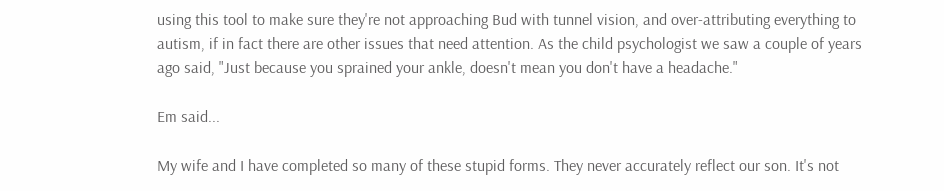using this tool to make sure they're not approaching Bud with tunnel vision, and over-attributing everything to autism, if in fact there are other issues that need attention. As the child psychologist we saw a couple of years ago said, "Just because you sprained your ankle, doesn't mean you don't have a headache."

Em said...

My wife and I have completed so many of these stupid forms. They never accurately reflect our son. It's not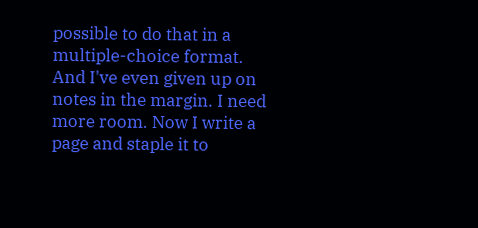possible to do that in a multiple-choice format. And I've even given up on notes in the margin. I need more room. Now I write a page and staple it to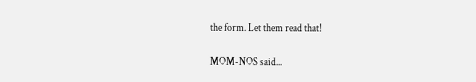the form. Let them read that!

MOM-NOS said...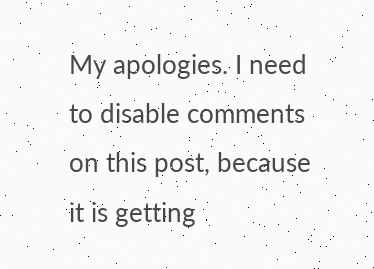My apologies. I need to disable comments on this post, because it is getting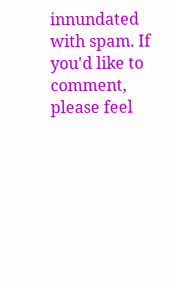innundated with spam. If you'd like to comment, please feel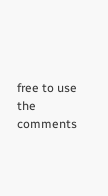free to use the comments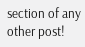section of any other post!